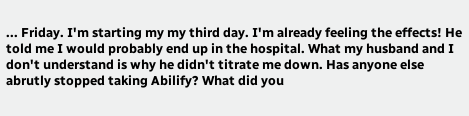... Friday. I'm starting my my third day. I'm already feeling the effects! He told me I would probably end up in the hospital. What my husband and I don't understand is why he didn't titrate me down. Has anyone else abrutly stopped taking Abilify? What did you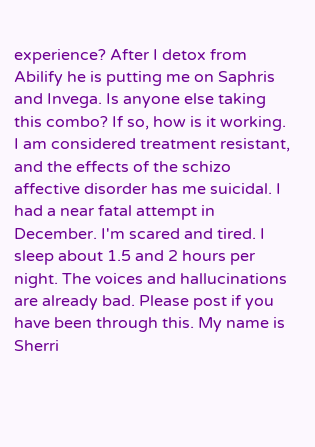experience? After I detox from Abilify he is putting me on Saphris and Invega. Is anyone else taking this combo? If so, how is it working. I am considered treatment resistant, and the effects of the schizo affective disorder has me suicidal. I had a near fatal attempt in December. I'm scared and tired. I sleep about 1.5 and 2 hours per night. The voices and hallucinations are already bad. Please post if you have been through this. My name is Sherri